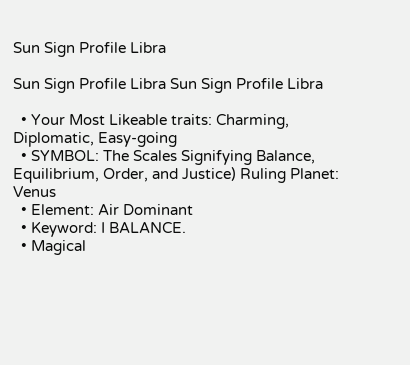Sun Sign Profile Libra

Sun Sign Profile Libra Sun Sign Profile Libra

  • Your Most Likeable traits: Charming, Diplomatic, Easy-going
  • SYMBOL: The Scales Signifying Balance, Equilibrium, Order, and Justice) Ruling Planet: Venus
  • Element: Air Dominant
  • Keyword: I BALANCE.
  • Magical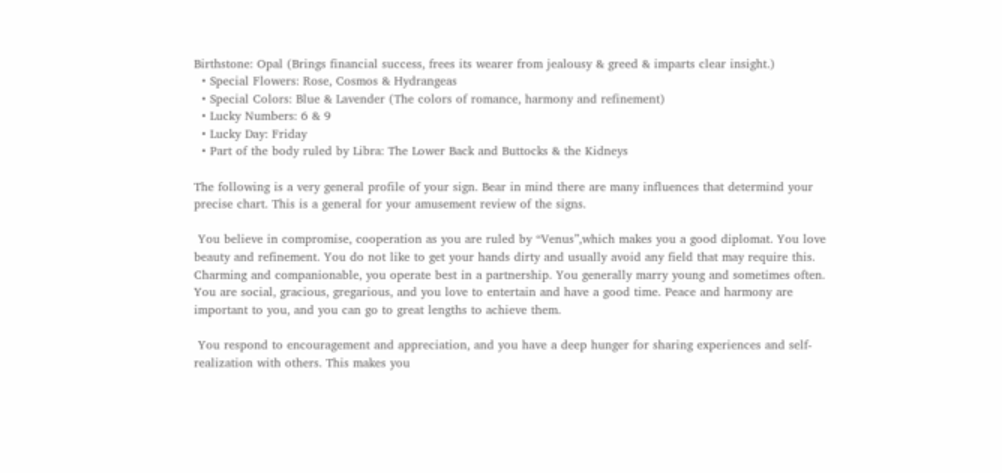Birthstone: Opal (Brings financial success, frees its wearer from jealousy & greed & imparts clear insight.)
  • Special Flowers: Rose, Cosmos & Hydrangeas
  • Special Colors: Blue & Lavender (The colors of romance, harmony and refinement)
  • Lucky Numbers: 6 & 9
  • Lucky Day: Friday
  • Part of the body ruled by Libra: The Lower Back and Buttocks & the Kidneys

The following is a very general profile of your sign. Bear in mind there are many influences that determind your precise chart. This is a general for your amusement review of the signs.

 You believe in compromise, cooperation as you are ruled by “Venus”,which makes you a good diplomat. You love beauty and refinement. You do not like to get your hands dirty and usually avoid any field that may require this. Charming and companionable, you operate best in a partnership. You generally marry young and sometimes often. You are social, gracious, gregarious, and you love to entertain and have a good time. Peace and harmony are important to you, and you can go to great lengths to achieve them.

 You respond to encouragement and appreciation, and you have a deep hunger for sharing experiences and self-realization with others. This makes you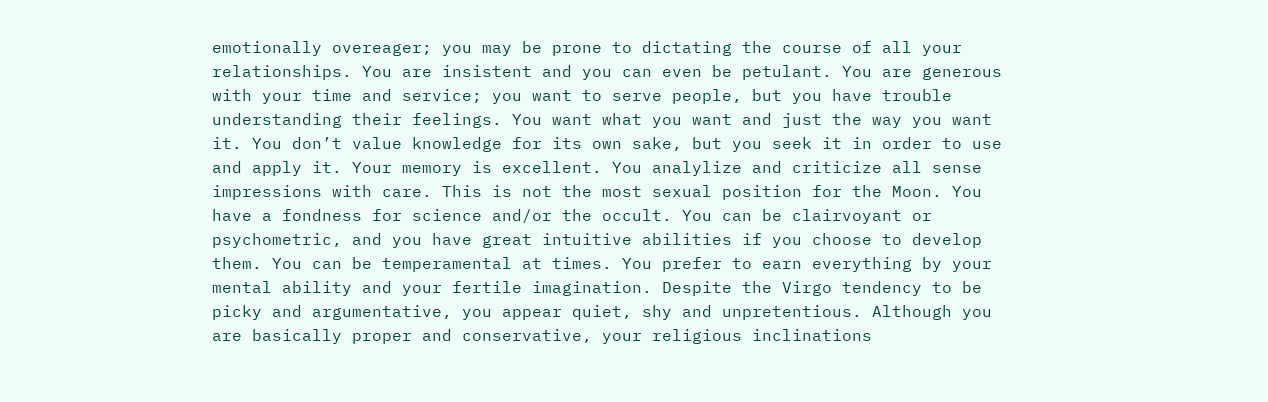emotionally overeager; you may be prone to dictating the course of all your relationships. You are insistent and you can even be petulant. You are generous with your time and service; you want to serve people, but you have trouble understanding their feelings. You want what you want and just the way you want it. You don’t value knowledge for its own sake, but you seek it in order to use and apply it. Your memory is excellent. You analylize and criticize all sense impressions with care. This is not the most sexual position for the Moon. You have a fondness for science and/or the occult. You can be clairvoyant or psychometric, and you have great intuitive abilities if you choose to develop them. You can be temperamental at times. You prefer to earn everything by your mental ability and your fertile imagination. Despite the Virgo tendency to be picky and argumentative, you appear quiet, shy and unpretentious. Although you are basically proper and conservative, your religious inclinations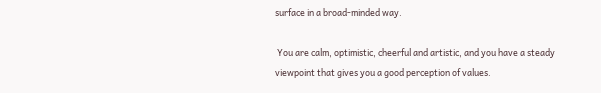surface in a broad-minded way.

 You are calm, optimistic, cheerful and artistic, and you have a steady viewpoint that gives you a good perception of values.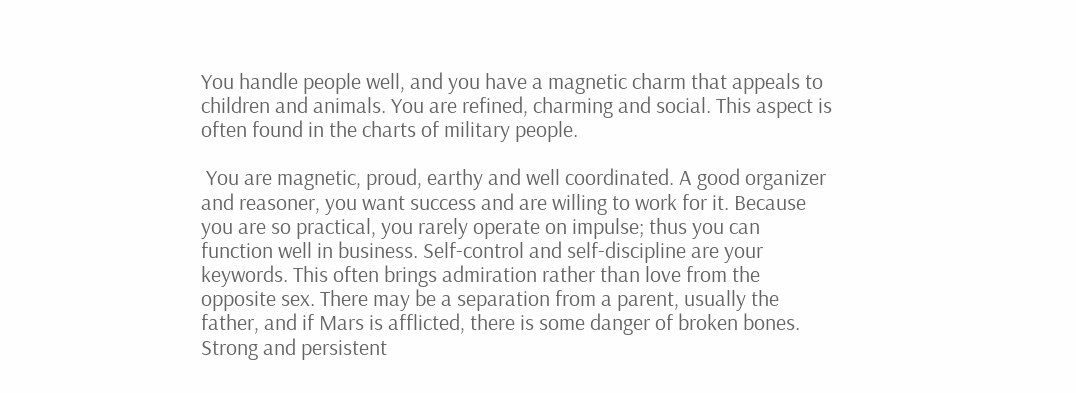You handle people well, and you have a magnetic charm that appeals to children and animals. You are refined, charming and social. This aspect is often found in the charts of military people.

 You are magnetic, proud, earthy and well coordinated. A good organizer and reasoner, you want success and are willing to work for it. Because you are so practical, you rarely operate on impulse; thus you can function well in business. Self-control and self-discipline are your keywords. This often brings admiration rather than love from the opposite sex. There may be a separation from a parent, usually the father, and if Mars is afflicted, there is some danger of broken bones. Strong and persistent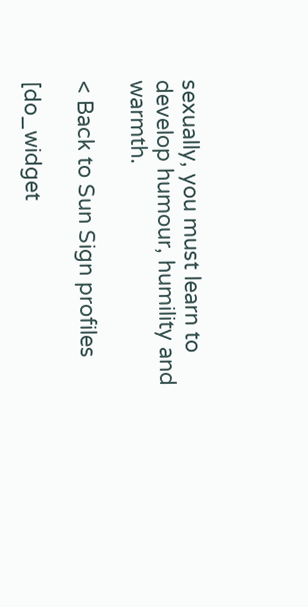sexually, you must learn to develop humour, humility and warmth.

< Back to Sun Sign profiles

[do_widget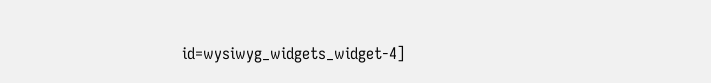id=wysiwyg_widgets_widget-4]